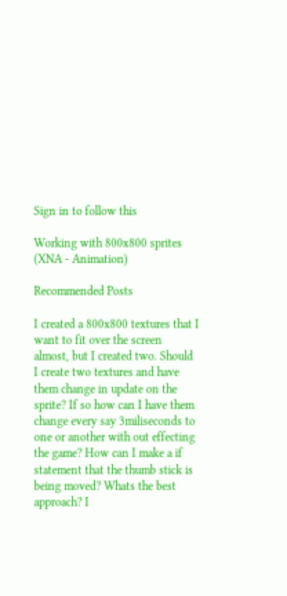Sign in to follow this

Working with 800x800 sprites (XNA - Animation)

Recommended Posts

I created a 800x800 textures that I want to fit over the screen almost, but I created two. Should I create two textures and have them change in update on the sprite? If so how can I have them change every say 3miliseconds to one or another with out effecting the game? How can I make a if statement that the thumb stick is being moved? Whats the best approach? I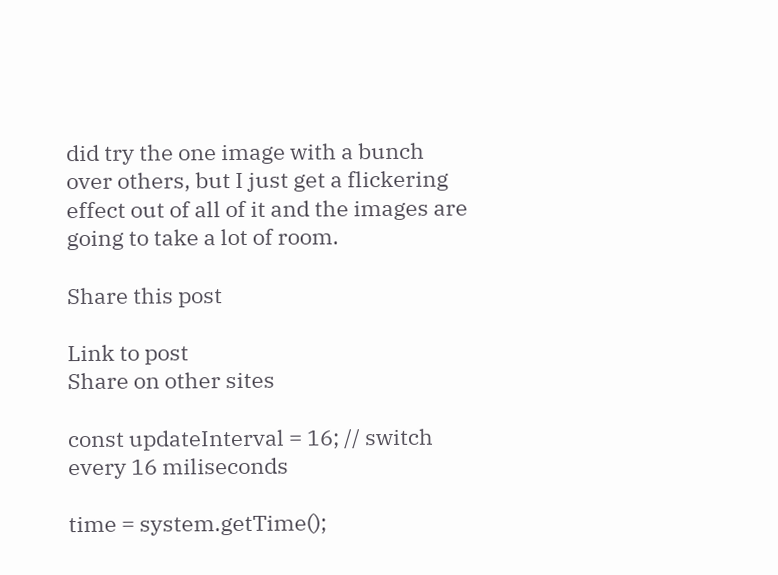did try the one image with a bunch over others, but I just get a flickering effect out of all of it and the images are going to take a lot of room.

Share this post

Link to post
Share on other sites

const updateInterval = 16; // switch every 16 miliseconds

time = system.getTime();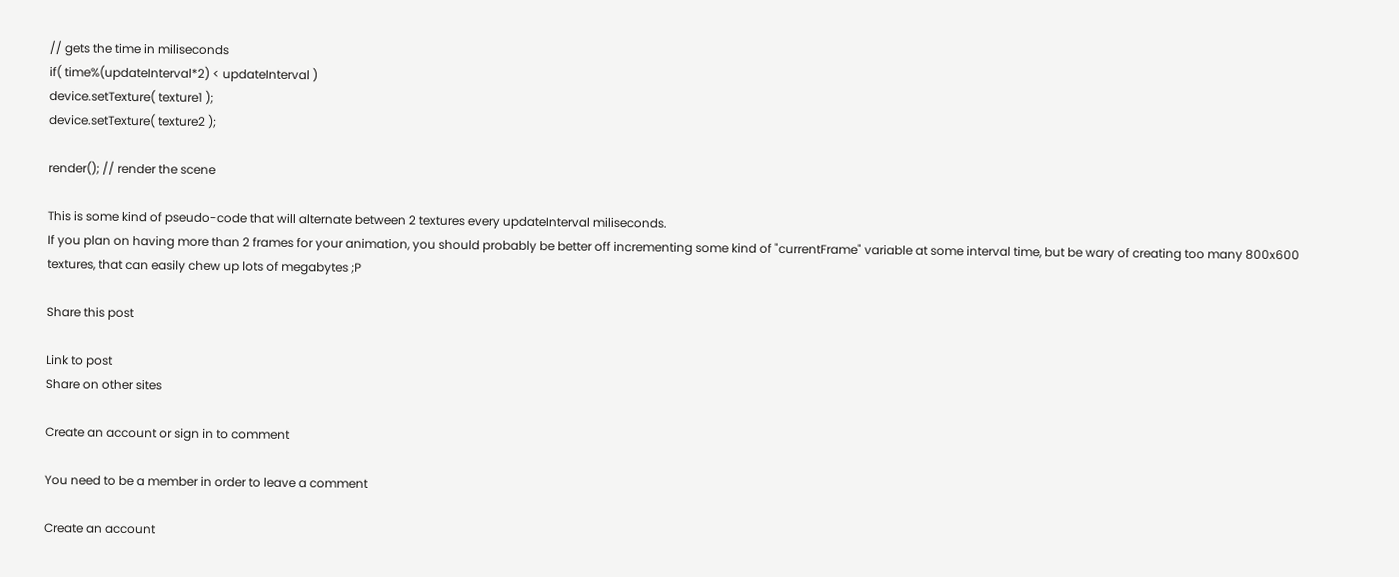// gets the time in miliseconds
if( time%(updateInterval*2) < updateInterval )
device.setTexture( texture1 );
device.setTexture( texture2 );

render(); // render the scene

This is some kind of pseudo-code that will alternate between 2 textures every updateInterval miliseconds.
If you plan on having more than 2 frames for your animation, you should probably be better off incrementing some kind of "currentFrame" variable at some interval time, but be wary of creating too many 800x600 textures, that can easily chew up lots of megabytes ;P

Share this post

Link to post
Share on other sites

Create an account or sign in to comment

You need to be a member in order to leave a comment

Create an account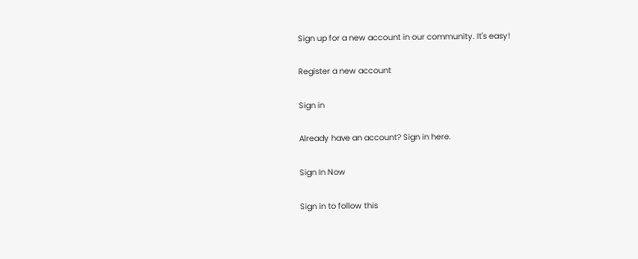Sign up for a new account in our community. It's easy!

Register a new account

Sign in

Already have an account? Sign in here.

Sign In Now

Sign in to follow this